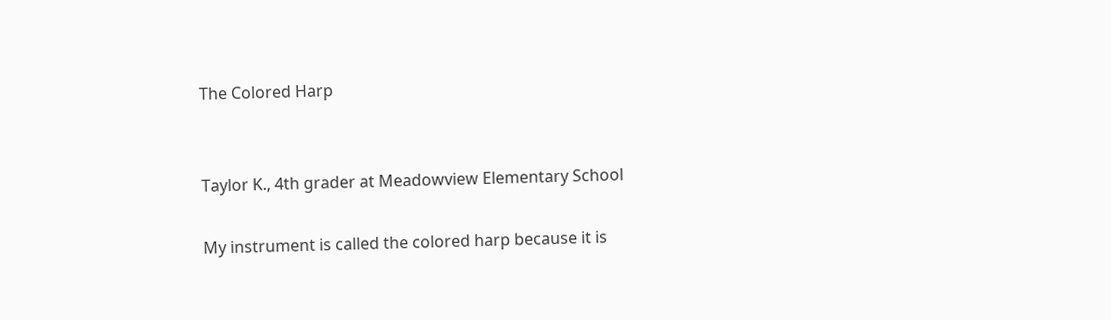The Colored Harp


Taylor K., 4th grader at Meadowview Elementary School

My instrument is called the colored harp because it is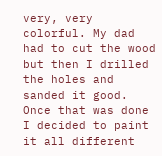very, very colorful. My dad had to cut the wood but then I drilled the holes and sanded it good. Once that was done I decided to paint it all different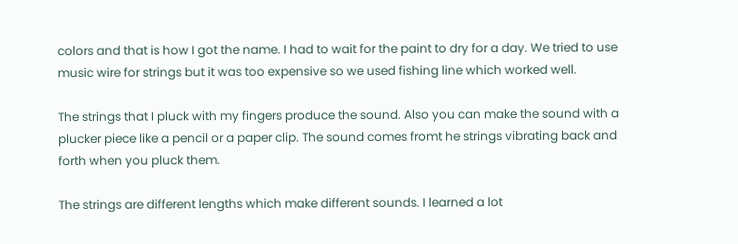colors and that is how I got the name. I had to wait for the paint to dry for a day. We tried to use music wire for strings but it was too expensive so we used fishing line which worked well.

The strings that I pluck with my fingers produce the sound. Also you can make the sound with a plucker piece like a pencil or a paper clip. The sound comes fromt he strings vibrating back and forth when you pluck them.

The strings are different lengths which make different sounds. I learned a lot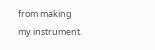from making my instrument.